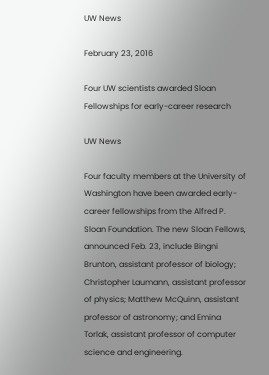UW News

February 23, 2016

Four UW scientists awarded Sloan Fellowships for early-career research

UW News

Four faculty members at the University of Washington have been awarded early-career fellowships from the Alfred P. Sloan Foundation. The new Sloan Fellows, announced Feb. 23, include Bingni Brunton, assistant professor of biology; Christopher Laumann, assistant professor of physics; Matthew McQuinn, assistant professor of astronomy; and Emina Torlak, assistant professor of computer science and engineering.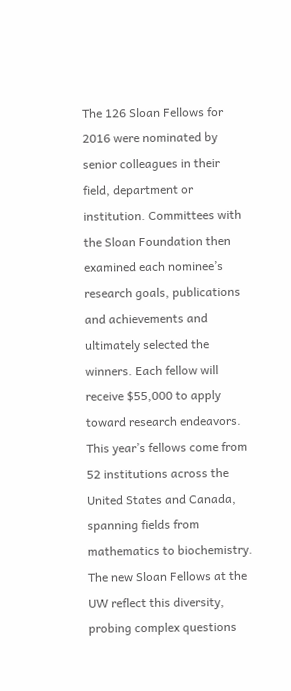The 126 Sloan Fellows for 2016 were nominated by senior colleagues in their field, department or institution. Committees with the Sloan Foundation then examined each nominee’s research goals, publications and achievements and ultimately selected the winners. Each fellow will receive $55,000 to apply toward research endeavors. This year’s fellows come from 52 institutions across the United States and Canada, spanning fields from mathematics to biochemistry. The new Sloan Fellows at the UW reflect this diversity, probing complex questions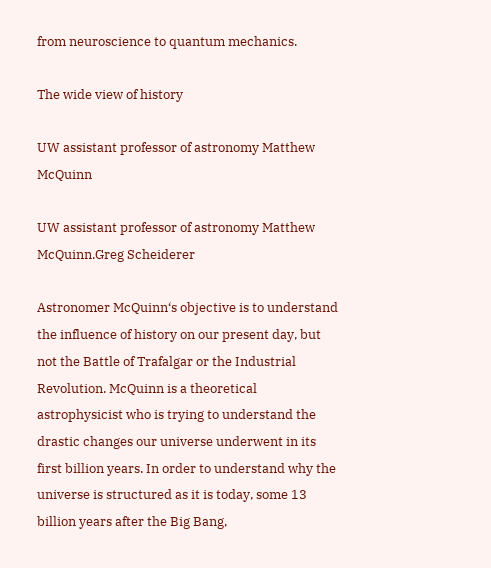from neuroscience to quantum mechanics.

The wide view of history

UW assistant professor of astronomy Matthew McQuinn

UW assistant professor of astronomy Matthew McQuinn.Greg Scheiderer

Astronomer McQuinn‘s objective is to understand the influence of history on our present day, but not the Battle of Trafalgar or the Industrial Revolution. McQuinn is a theoretical astrophysicist who is trying to understand the drastic changes our universe underwent in its first billion years. In order to understand why the universe is structured as it is today, some 13 billion years after the Big Bang,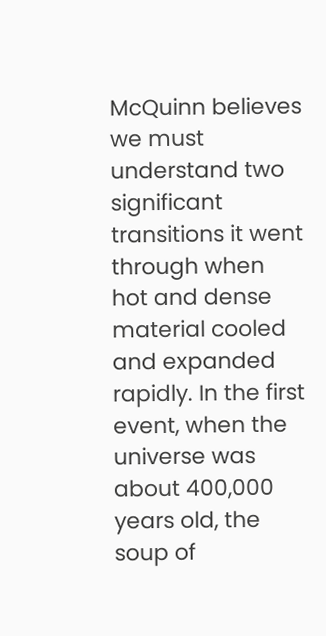McQuinn believes we must understand two significant transitions it went through when hot and dense material cooled and expanded rapidly. In the first event, when the universe was about 400,000 years old, the soup of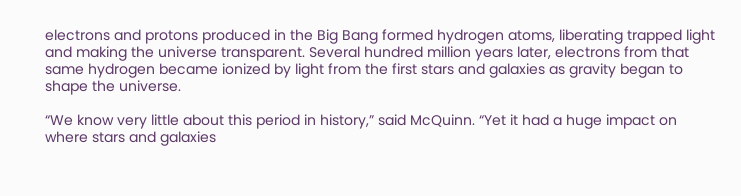electrons and protons produced in the Big Bang formed hydrogen atoms, liberating trapped light and making the universe transparent. Several hundred million years later, electrons from that same hydrogen became ionized by light from the first stars and galaxies as gravity began to shape the universe.

“We know very little about this period in history,” said McQuinn. “Yet it had a huge impact on where stars and galaxies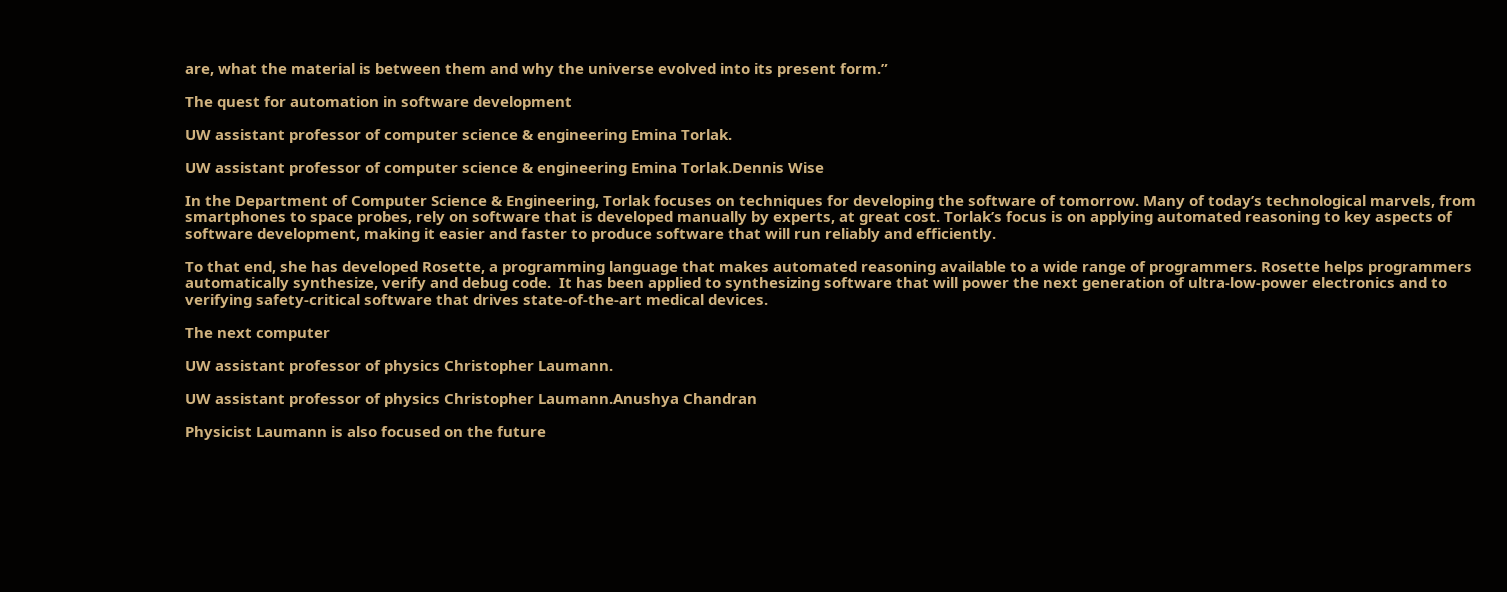are, what the material is between them and why the universe evolved into its present form.”

The quest for automation in software development

UW assistant professor of computer science & engineering Emina Torlak.

UW assistant professor of computer science & engineering Emina Torlak.Dennis Wise

In the Department of Computer Science & Engineering, Torlak focuses on techniques for developing the software of tomorrow. Many of today’s technological marvels, from smartphones to space probes, rely on software that is developed manually by experts, at great cost. Torlak’s focus is on applying automated reasoning to key aspects of software development, making it easier and faster to produce software that will run reliably and efficiently.

To that end, she has developed Rosette, a programming language that makes automated reasoning available to a wide range of programmers. Rosette helps programmers automatically synthesize, verify and debug code.  It has been applied to synthesizing software that will power the next generation of ultra-low-power electronics and to verifying safety-critical software that drives state-of-the-art medical devices.

The next computer

UW assistant professor of physics Christopher Laumann.

UW assistant professor of physics Christopher Laumann.Anushya Chandran

Physicist Laumann is also focused on the future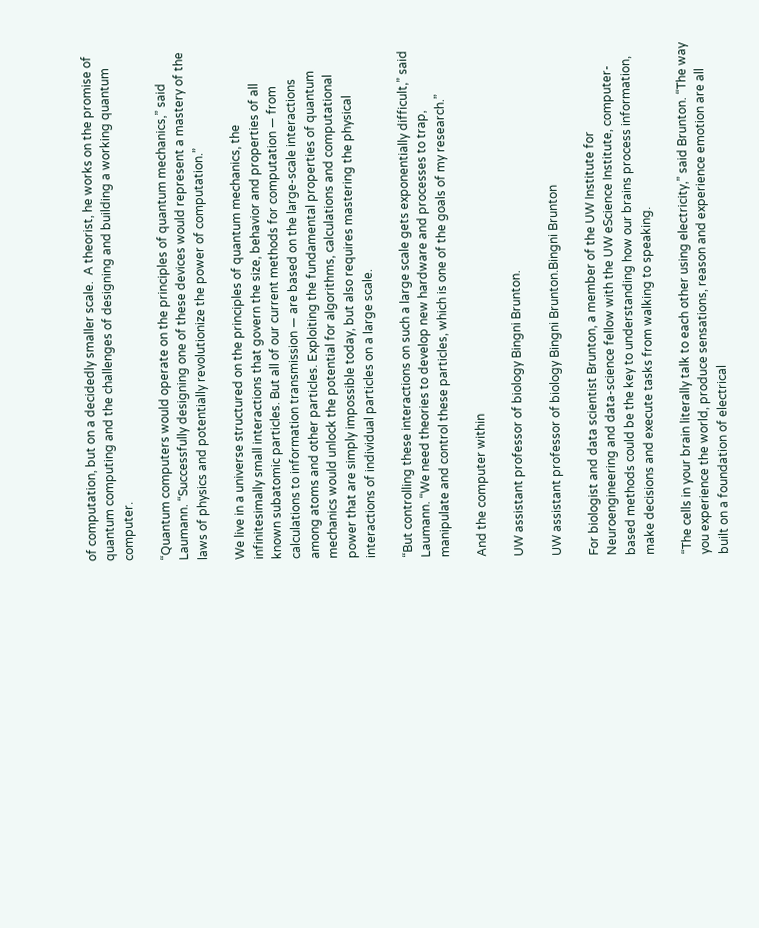of computation, but on a decidedly smaller scale.  A theorist, he works on the promise of quantum computing and the challenges of designing and building a working quantum computer.

“Quantum computers would operate on the principles of quantum mechanics,” said Laumann. “Successfully designing one of these devices would represent a mastery of the laws of physics and potentially revolutionize the power of computation.”

We live in a universe structured on the principles of quantum mechanics, the infinitesimally small interactions that govern the size, behavior and properties of all known subatomic particles. But all of our current methods for computation — from calculations to information transmission — are based on the large-scale interactions among atoms and other particles. Exploiting the fundamental properties of quantum mechanics would unlock the potential for algorithms, calculations and computational power that are simply impossible today, but also requires mastering the physical interactions of individual particles on a large scale.

“But controlling these interactions on such a large scale gets exponentially difficult,” said Laumann. “We need theories to develop new hardware and processes to trap, manipulate and control these particles, which is one of the goals of my research.”

And the computer within

UW assistant professor of biology Bingni Brunton.

UW assistant professor of biology Bingni Brunton.Bingni Brunton

For biologist and data scientist Brunton, a member of the UW Institute for Neuroengineering and data-science fellow with the UW eScience Institute, computer-based methods could be the key to understanding how our brains process information, make decisions and execute tasks from walking to speaking.

“The cells in your brain literally talk to each other using electricity,” said Brunton. “The way you experience the world, produce sensations, reason and experience emotion are all built on a foundation of electrical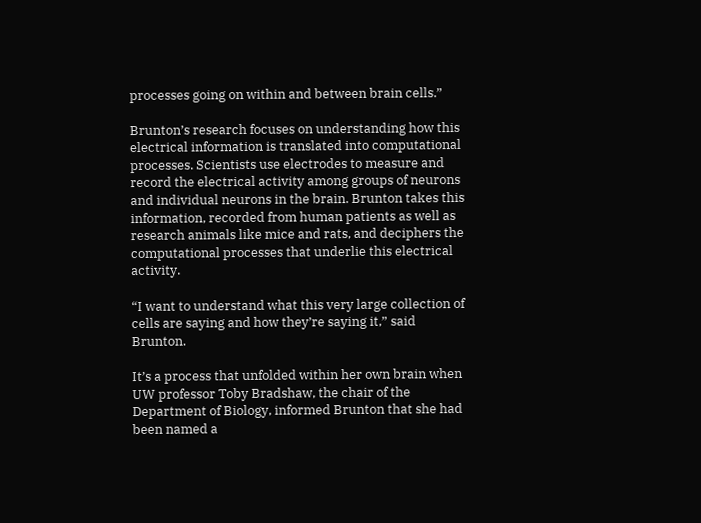processes going on within and between brain cells.”

Brunton’s research focuses on understanding how this electrical information is translated into computational processes. Scientists use electrodes to measure and record the electrical activity among groups of neurons and individual neurons in the brain. Brunton takes this information, recorded from human patients as well as research animals like mice and rats, and deciphers the computational processes that underlie this electrical activity.

“I want to understand what this very large collection of cells are saying and how they’re saying it,” said Brunton.

It’s a process that unfolded within her own brain when UW professor Toby Bradshaw, the chair of the Department of Biology, informed Brunton that she had been named a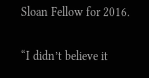Sloan Fellow for 2016.

“I didn’t believe it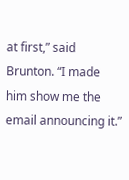at first,” said Brunton. “I made him show me the email announcing it.”